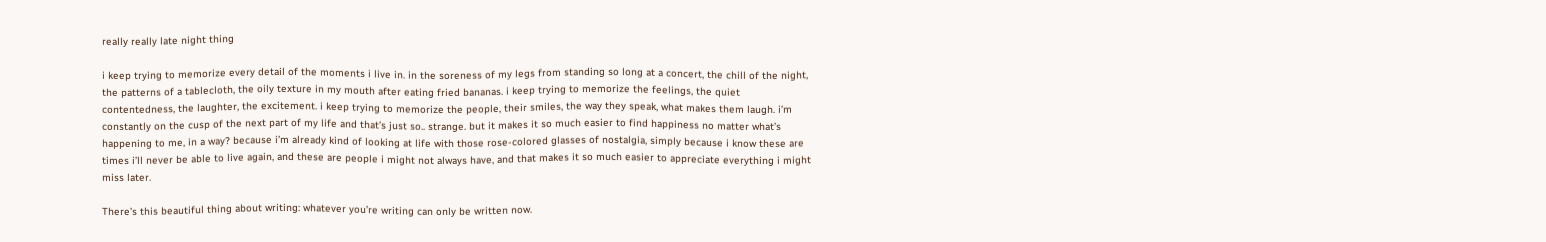really really late night thing

i keep trying to memorize every detail of the moments i live in. in the soreness of my legs from standing so long at a concert, the chill of the night, the patterns of a tablecloth, the oily texture in my mouth after eating fried bananas. i keep trying to memorize the feelings, the quiet contentedness, the laughter, the excitement. i keep trying to memorize the people, their smiles, the way they speak, what makes them laugh. i’m constantly on the cusp of the next part of my life and that’s just so.. strange. but it makes it so much easier to find happiness no matter what’s happening to me, in a way? because i’m already kind of looking at life with those rose-colored glasses of nostalgia, simply because i know these are times i’ll never be able to live again, and these are people i might not always have, and that makes it so much easier to appreciate everything i might miss later.

There’s this beautiful thing about writing: whatever you’re writing can only be written now.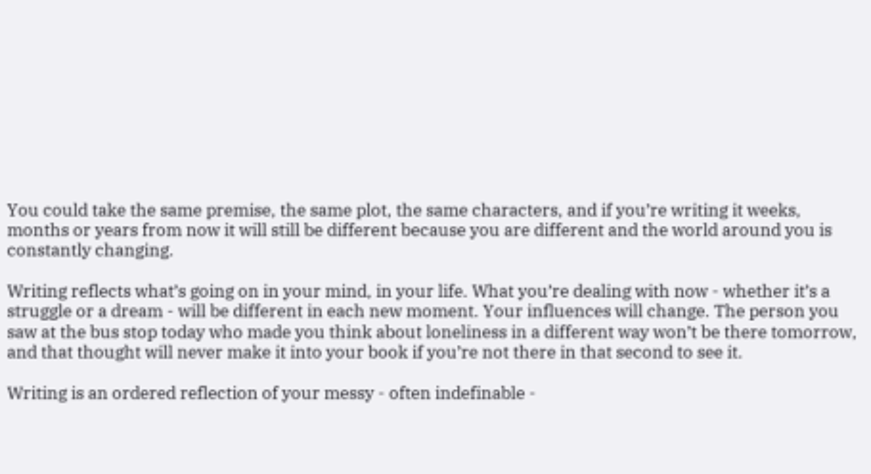You could take the same premise, the same plot, the same characters, and if you’re writing it weeks, months or years from now it will still be different because you are different and the world around you is constantly changing.

Writing reflects what’s going on in your mind, in your life. What you’re dealing with now - whether it’s a struggle or a dream - will be different in each new moment. Your influences will change. The person you saw at the bus stop today who made you think about loneliness in a different way won’t be there tomorrow, and that thought will never make it into your book if you’re not there in that second to see it.

Writing is an ordered reflection of your messy - often indefinable -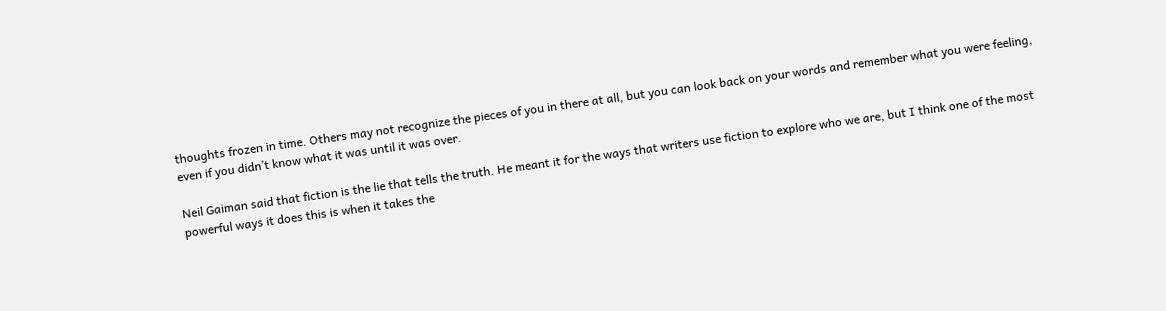thoughts frozen in time. Others may not recognize the pieces of you in there at all, but you can look back on your words and remember what you were feeling, even if you didn’t know what it was until it was over.

Neil Gaiman said that fiction is the lie that tells the truth. He meant it for the ways that writers use fiction to explore who we are, but I think one of the most powerful ways it does this is when it takes the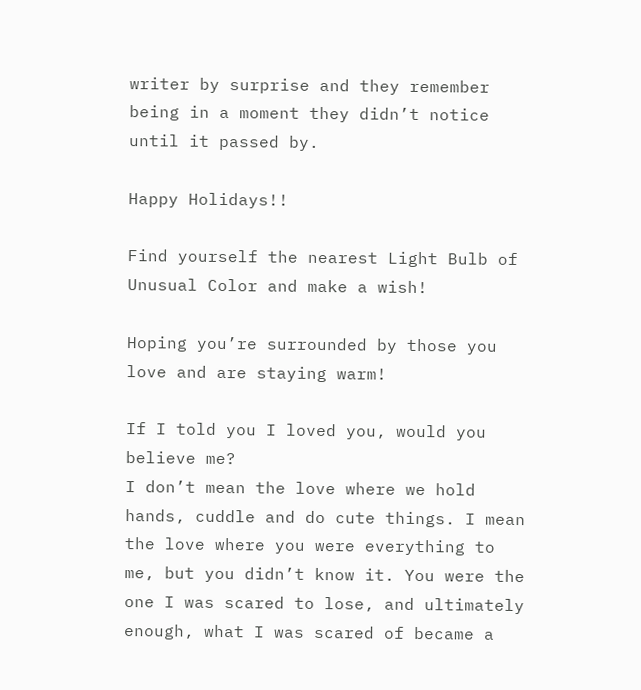writer by surprise and they remember being in a moment they didn’t notice until it passed by.

Happy Holidays!!

Find yourself the nearest Light Bulb of Unusual Color and make a wish!

Hoping you’re surrounded by those you love and are staying warm!

If I told you I loved you, would you believe me?
I don’t mean the love where we hold hands, cuddle and do cute things. I mean the love where you were everything to me, but you didn’t know it. You were the one I was scared to lose, and ultimately enough, what I was scared of became a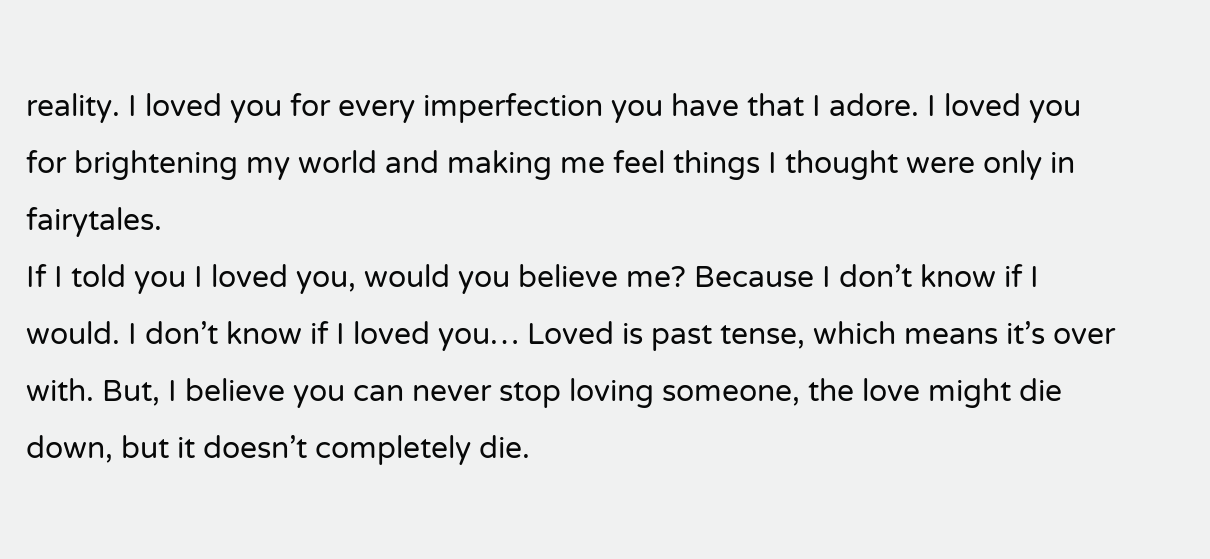reality. I loved you for every imperfection you have that I adore. I loved you for brightening my world and making me feel things I thought were only in fairytales.
If I told you I loved you, would you believe me? Because I don’t know if I would. I don’t know if I loved you… Loved is past tense, which means it’s over with. But, I believe you can never stop loving someone, the love might die down, but it doesn’t completely die.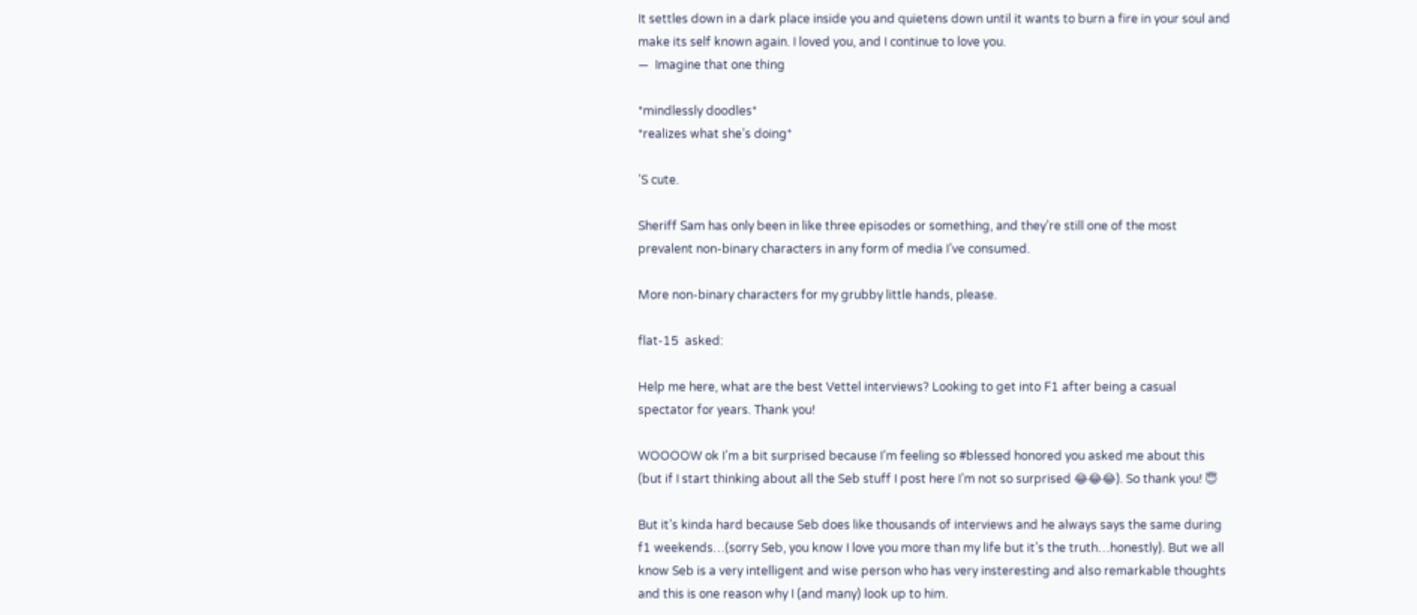It settles down in a dark place inside you and quietens down until it wants to burn a fire in your soul and make its self known again. I loved you, and I continue to love you.
—  Imagine that one thing

*mindlessly doodles*
*realizes what she’s doing*

’S cute.

Sheriff Sam has only been in like three episodes or something, and they’re still one of the most prevalent non-binary characters in any form of media I’ve consumed.

More non-binary characters for my grubby little hands, please.

flat-15  asked:

Help me here, what are the best Vettel interviews? Looking to get into F1 after being a casual spectator for years. Thank you!

WOOOOW ok I’m a bit surprised because I’m feeling so #blessed honored you asked me about this (but if I start thinking about all the Seb stuff I post here I’m not so surprised 😂😂😂). So thank you! 😇

But it’s kinda hard because Seb does like thousands of interviews and he always says the same during f1 weekends…(sorry Seb, you know I love you more than my life but it’s the truth…honestly). But we all know Seb is a very intelligent and wise person who has very insteresting and also remarkable thoughts and this is one reason why I (and many) look up to him.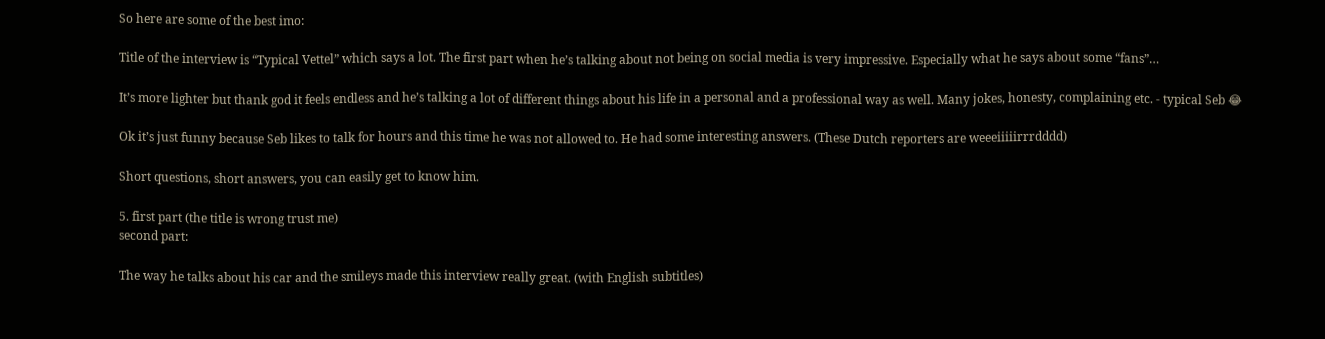So here are some of the best imo:

Title of the interview is “Typical Vettel” which says a lot. The first part when he’s talking about not being on social media is very impressive. Especially what he says about some “fans”…

It’s more lighter but thank god it feels endless and he’s talking a lot of different things about his life in a personal and a professional way as well. Many jokes, honesty, complaining etc. - typical Seb 😂

Ok it’s just funny because Seb likes to talk for hours and this time he was not allowed to. He had some interesting answers. (These Dutch reporters are weeeiiiiirrrdddd)

Short questions, short answers, you can easily get to know him.

5. first part (the title is wrong trust me)
second part:

The way he talks about his car and the smileys made this interview really great. (with English subtitles)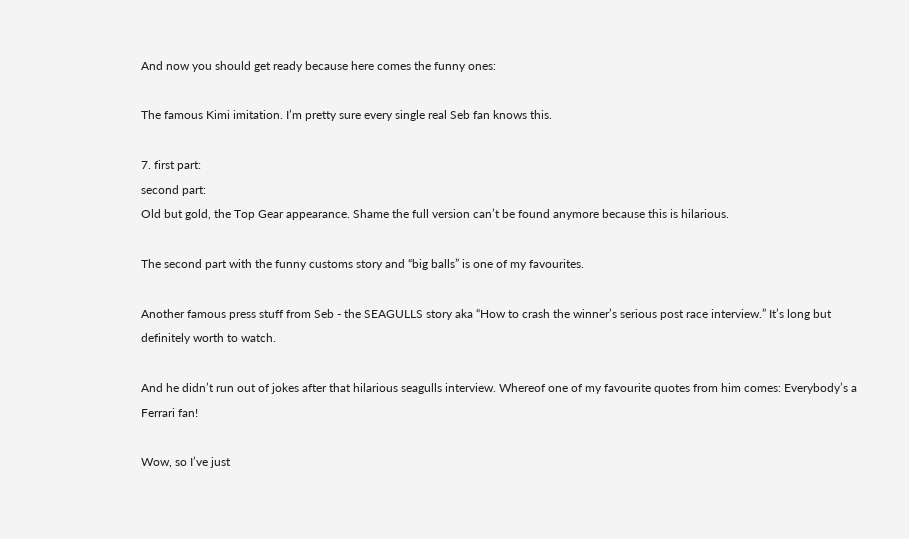And now you should get ready because here comes the funny ones:

The famous Kimi imitation. I’m pretty sure every single real Seb fan knows this.

7. first part:
second part:
Old but gold, the Top Gear appearance. Shame the full version can’t be found anymore because this is hilarious.

The second part with the funny customs story and “big balls” is one of my favourites.

Another famous press stuff from Seb - the SEAGULLS story aka “How to crash the winner’s serious post race interview.” It’s long but definitely worth to watch.

And he didn’t run out of jokes after that hilarious seagulls interview. Whereof one of my favourite quotes from him comes: Everybody’s a Ferrari fan!

Wow, so I’ve just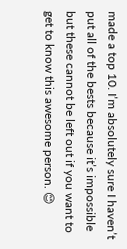made a top 10. I’m absolutely sure I haven’t put all of the bests because it’s impossible but these cannot be left out if you want to get to know this awesome person. 😊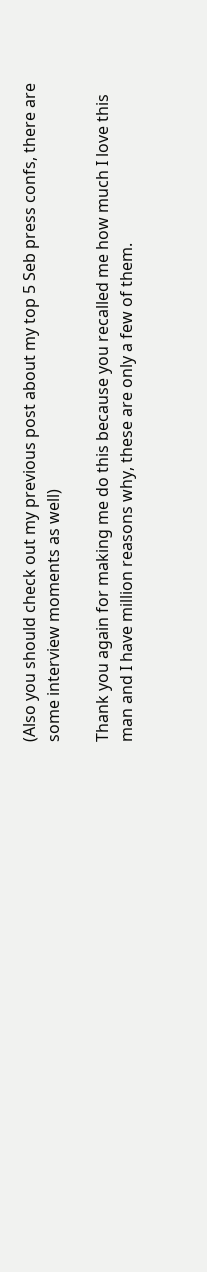(Also you should check out my previous post about my top 5 Seb press confs, there are some interview moments as well)

Thank you again for making me do this because you recalled me how much I love this man and I have million reasons why, these are only a few of them.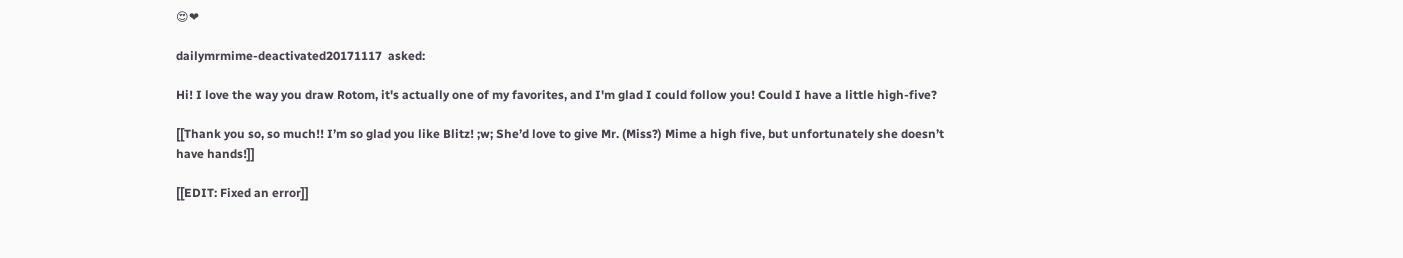😍❤

dailymrmime-deactivated20171117  asked:

Hi! I love the way you draw Rotom, it's actually one of my favorites, and I'm glad I could follow you! Could I have a little high-five?

[[Thank you so, so much!! I’m so glad you like Blitz! ;w; She’d love to give Mr. (Miss?) Mime a high five, but unfortunately she doesn’t have hands!]]

[[EDIT: Fixed an error]]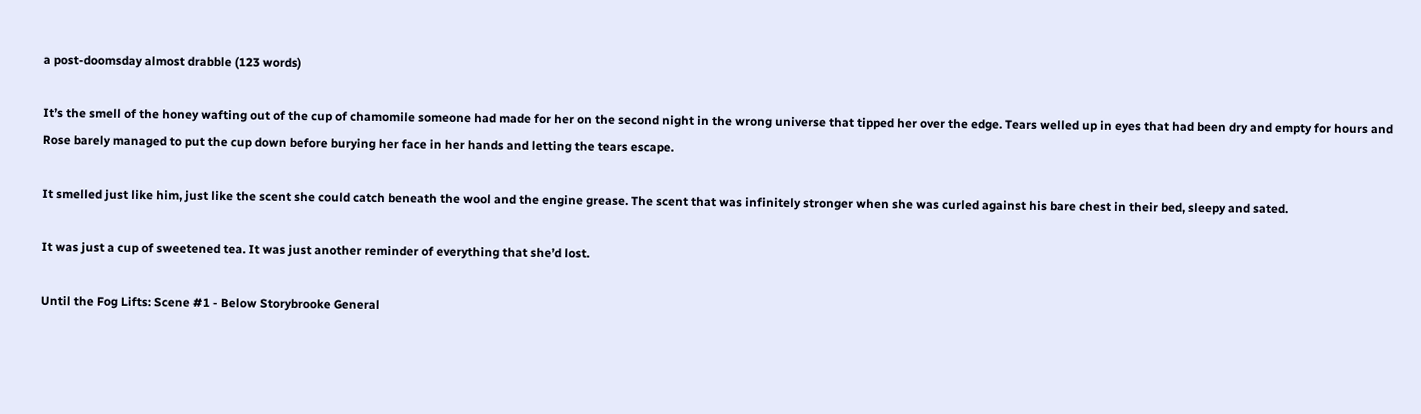a post-doomsday almost drabble (123 words)

It’s the smell of the honey wafting out of the cup of chamomile someone had made for her on the second night in the wrong universe that tipped her over the edge. Tears welled up in eyes that had been dry and empty for hours and Rose barely managed to put the cup down before burying her face in her hands and letting the tears escape.

It smelled just like him, just like the scent she could catch beneath the wool and the engine grease. The scent that was infinitely stronger when she was curled against his bare chest in their bed, sleepy and sated.

It was just a cup of sweetened tea. It was just another reminder of everything that she’d lost.

Until the Fog Lifts: Scene #1 - Below Storybrooke General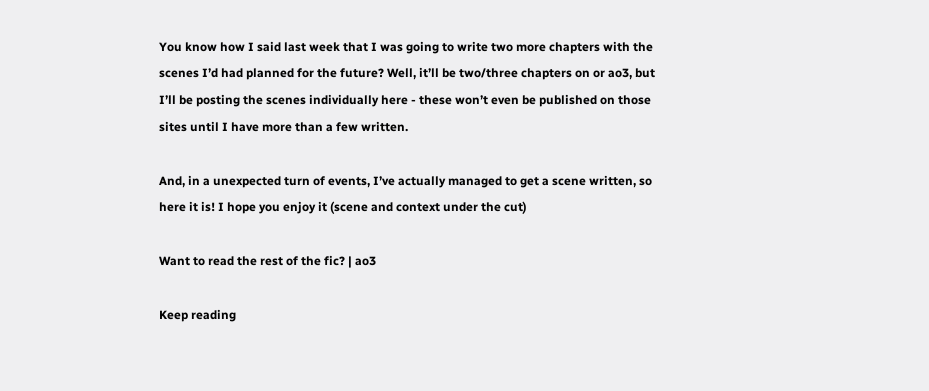You know how I said last week that I was going to write two more chapters with the scenes I’d had planned for the future? Well, it’ll be two/three chapters on or ao3, but I’ll be posting the scenes individually here - these won’t even be published on those sites until I have more than a few written.

And, in a unexpected turn of events, I’ve actually managed to get a scene written, so here it is! I hope you enjoy it (scene and context under the cut)

Want to read the rest of the fic? | ao3

Keep reading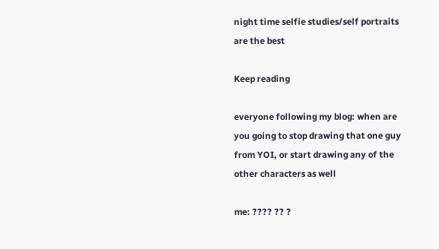night time selfie studies/self portraits are the best

Keep reading

everyone following my blog: when are you going to stop drawing that one guy from YOI, or start drawing any of the other characters as well

me: ???? ?? ?